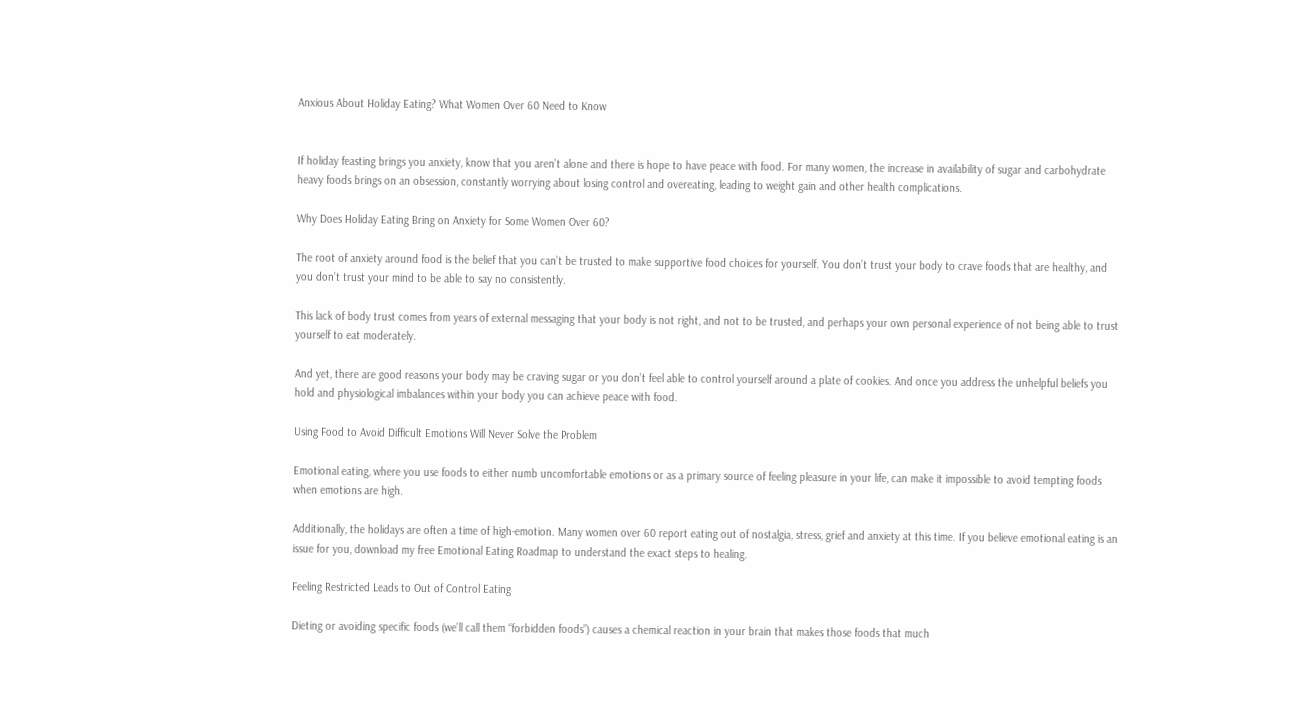Anxious About Holiday Eating? What Women Over 60 Need to Know


If holiday feasting brings you anxiety, know that you aren’t alone and there is hope to have peace with food. For many women, the increase in availability of sugar and carbohydrate heavy foods brings on an obsession, constantly worrying about losing control and overeating, leading to weight gain and other health complications.

Why Does Holiday Eating Bring on Anxiety for Some Women Over 60?

The root of anxiety around food is the belief that you can’t be trusted to make supportive food choices for yourself. You don’t trust your body to crave foods that are healthy, and you don’t trust your mind to be able to say no consistently.

This lack of body trust comes from years of external messaging that your body is not right, and not to be trusted, and perhaps your own personal experience of not being able to trust yourself to eat moderately.

And yet, there are good reasons your body may be craving sugar or you don’t feel able to control yourself around a plate of cookies. And once you address the unhelpful beliefs you hold and physiological imbalances within your body you can achieve peace with food.

Using Food to Avoid Difficult Emotions Will Never Solve the Problem

Emotional eating, where you use foods to either numb uncomfortable emotions or as a primary source of feeling pleasure in your life, can make it impossible to avoid tempting foods when emotions are high.

Additionally, the holidays are often a time of high-emotion. Many women over 60 report eating out of nostalgia, stress, grief and anxiety at this time. If you believe emotional eating is an issue for you, download my free Emotional Eating Roadmap to understand the exact steps to healing.

Feeling Restricted Leads to Out of Control Eating

Dieting or avoiding specific foods (we’ll call them “forbidden foods”) causes a chemical reaction in your brain that makes those foods that much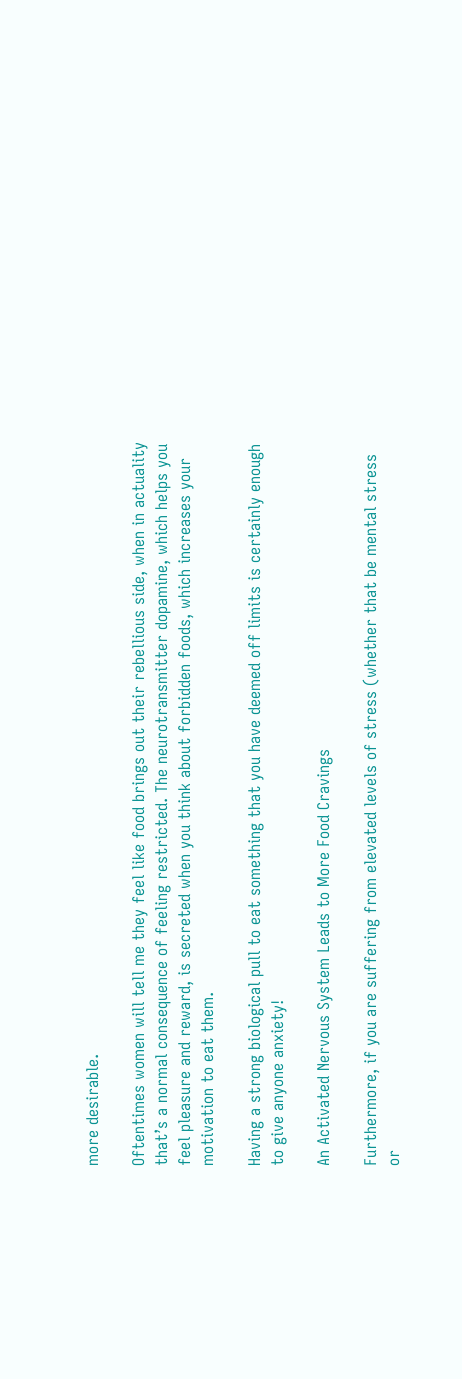more desirable.

Oftentimes women will tell me they feel like food brings out their rebellious side, when in actuality that’s a normal consequence of feeling restricted. The neurotransmitter dopamine, which helps you feel pleasure and reward, is secreted when you think about forbidden foods, which increases your motivation to eat them.

Having a strong biological pull to eat something that you have deemed off limits is certainly enough to give anyone anxiety!

An Activated Nervous System Leads to More Food Cravings

Furthermore, if you are suffering from elevated levels of stress (whether that be mental stress or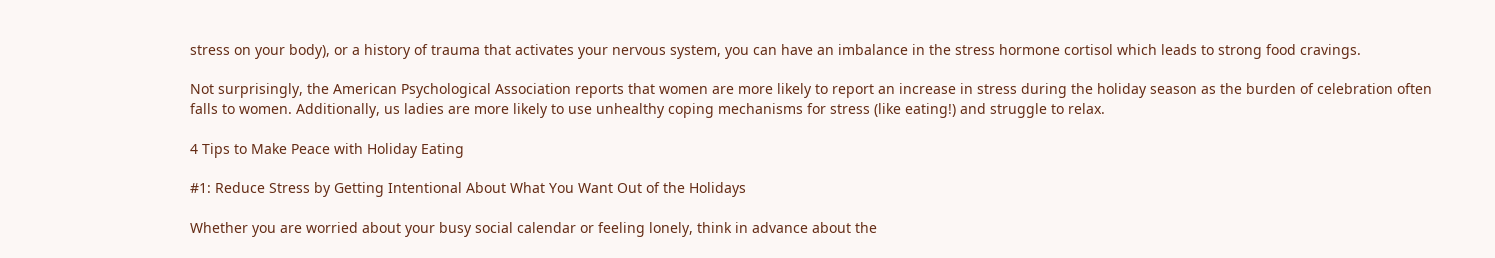stress on your body), or a history of trauma that activates your nervous system, you can have an imbalance in the stress hormone cortisol which leads to strong food cravings.

Not surprisingly, the American Psychological Association reports that women are more likely to report an increase in stress during the holiday season as the burden of celebration often falls to women. Additionally, us ladies are more likely to use unhealthy coping mechanisms for stress (like eating!) and struggle to relax.

4 Tips to Make Peace with Holiday Eating

#1: Reduce Stress by Getting Intentional About What You Want Out of the Holidays

Whether you are worried about your busy social calendar or feeling lonely, think in advance about the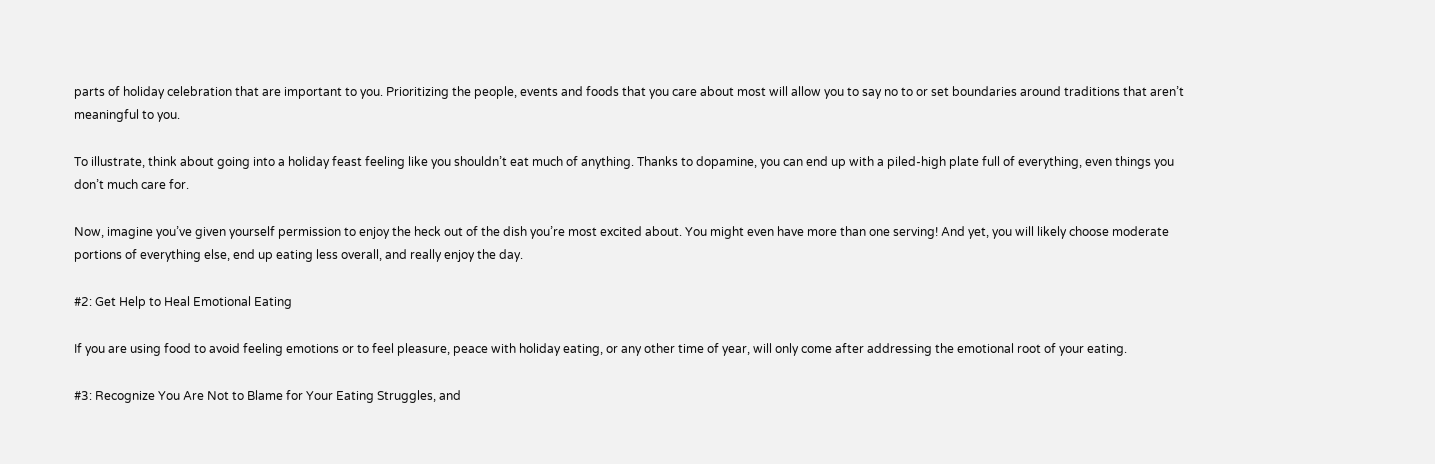parts of holiday celebration that are important to you. Prioritizing the people, events and foods that you care about most will allow you to say no to or set boundaries around traditions that aren’t meaningful to you.

To illustrate, think about going into a holiday feast feeling like you shouldn’t eat much of anything. Thanks to dopamine, you can end up with a piled-high plate full of everything, even things you don’t much care for.

Now, imagine you’ve given yourself permission to enjoy the heck out of the dish you’re most excited about. You might even have more than one serving! And yet, you will likely choose moderate portions of everything else, end up eating less overall, and really enjoy the day.

#2: Get Help to Heal Emotional Eating

If you are using food to avoid feeling emotions or to feel pleasure, peace with holiday eating, or any other time of year, will only come after addressing the emotional root of your eating.

#3: Recognize You Are Not to Blame for Your Eating Struggles, and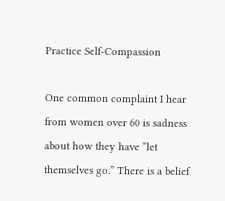Practice Self-Compassion

One common complaint I hear from women over 60 is sadness about how they have “let themselves go.” There is a belief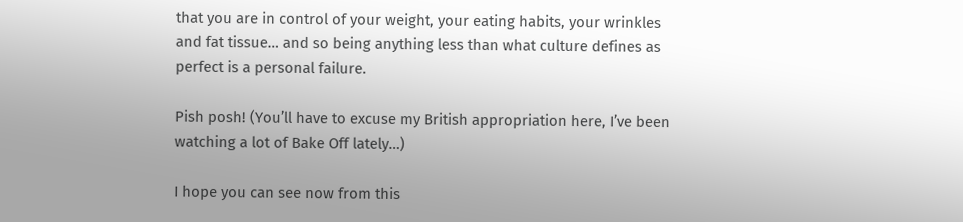that you are in control of your weight, your eating habits, your wrinkles and fat tissue… and so being anything less than what culture defines as perfect is a personal failure.

Pish posh! (You’ll have to excuse my British appropriation here, I’ve been watching a lot of Bake Off lately…)

I hope you can see now from this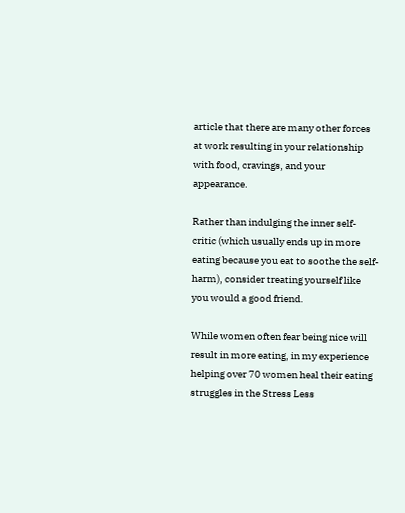article that there are many other forces at work resulting in your relationship with food, cravings, and your appearance.

Rather than indulging the inner self-critic (which usually ends up in more eating because you eat to soothe the self-harm), consider treating yourself like you would a good friend.

While women often fear being nice will result in more eating, in my experience helping over 70 women heal their eating struggles in the Stress Less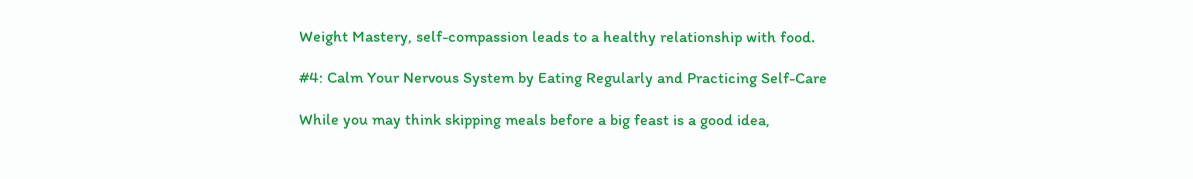Weight Mastery, self-compassion leads to a healthy relationship with food.

#4: Calm Your Nervous System by Eating Regularly and Practicing Self-Care

While you may think skipping meals before a big feast is a good idea,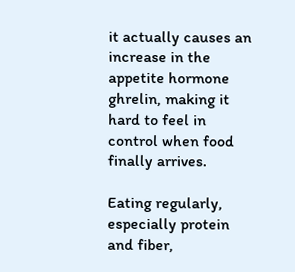it actually causes an increase in the appetite hormone ghrelin, making it hard to feel in control when food finally arrives.

Eating regularly, especially protein and fiber,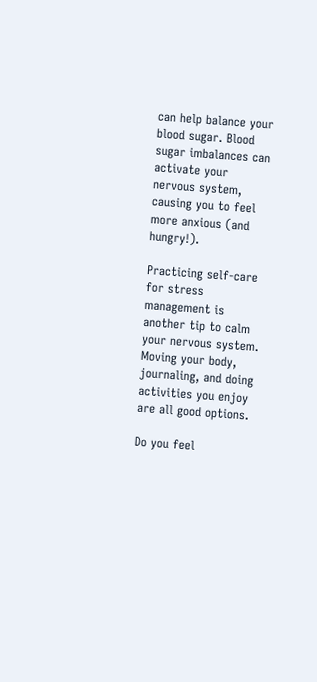can help balance your blood sugar. Blood sugar imbalances can activate your nervous system, causing you to feel more anxious (and hungry!).

Practicing self-care for stress management is another tip to calm your nervous system. Moving your body, journaling, and doing activities you enjoy are all good options.

Do you feel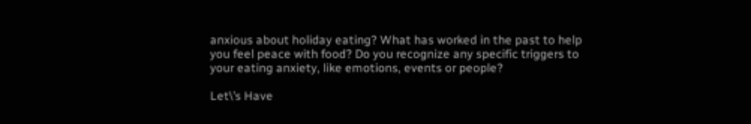anxious about holiday eating? What has worked in the past to help you feel peace with food? Do you recognize any specific triggers to your eating anxiety, like emotions, events or people?

Let\’s Have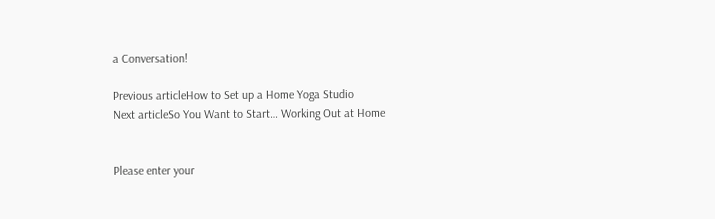a Conversation!

Previous articleHow to Set up a Home Yoga Studio
Next articleSo You Want to Start… Working Out at Home


Please enter your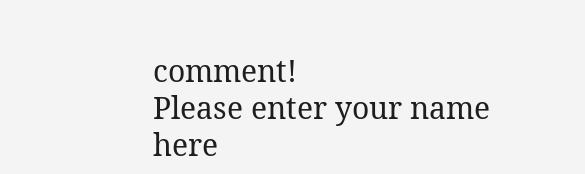comment!
Please enter your name here